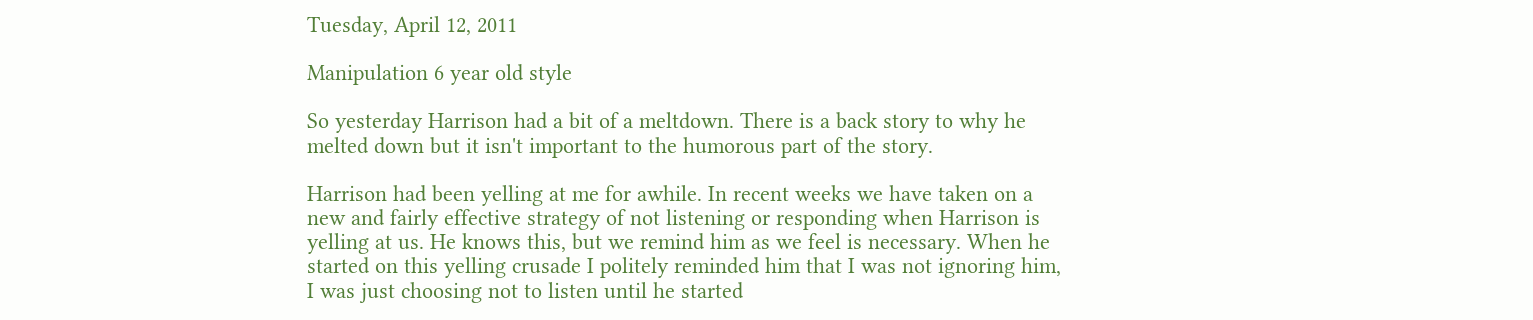Tuesday, April 12, 2011

Manipulation 6 year old style

So yesterday Harrison had a bit of a meltdown. There is a back story to why he melted down but it isn't important to the humorous part of the story.

Harrison had been yelling at me for awhile. In recent weeks we have taken on a new and fairly effective strategy of not listening or responding when Harrison is yelling at us. He knows this, but we remind him as we feel is necessary. When he started on this yelling crusade I politely reminded him that I was not ignoring him, I was just choosing not to listen until he started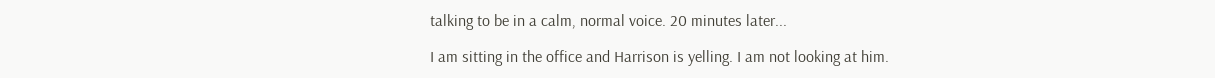talking to be in a calm, normal voice. 20 minutes later...

I am sitting in the office and Harrison is yelling. I am not looking at him.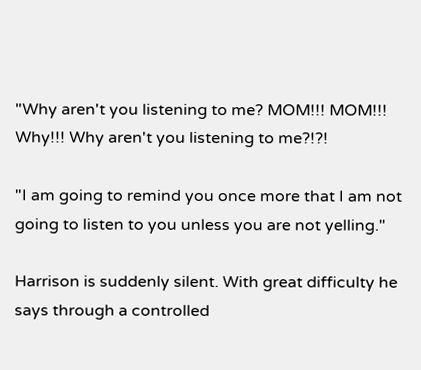"Why aren't you listening to me? MOM!!! MOM!!! Why!!! Why aren't you listening to me?!?!

"I am going to remind you once more that I am not going to listen to you unless you are not yelling."

Harrison is suddenly silent. With great difficulty he says through a controlled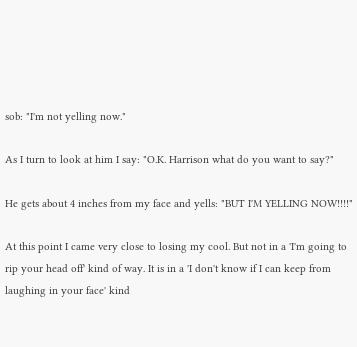sob: "I'm not yelling now."

As I turn to look at him I say: "O.K. Harrison what do you want to say?"

He gets about 4 inches from my face and yells: "BUT I'M YELLING NOW!!!!"

At this point I came very close to losing my cool. But not in a 'I'm going to rip your head off' kind of way. It is in a 'I don't know if I can keep from laughing in your face' kind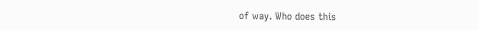of way. Who does this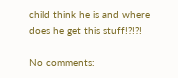child think he is and where does he get this stuff!?!?!

No comments: